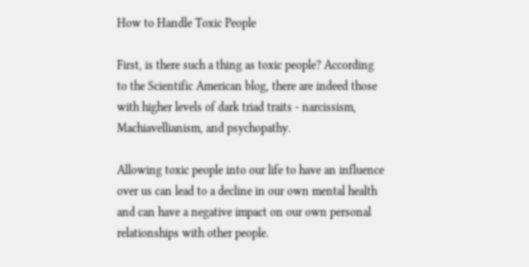How to Handle Toxic People

First, is there such a thing as toxic people? According to the Scientific American blog, there are indeed those with higher levels of dark triad traits - narcissism, Machiavellianism, and psychopathy.

Allowing toxic people into our life to have an influence over us can lead to a decline in our own mental health and can have a negative impact on our own personal relationships with other people.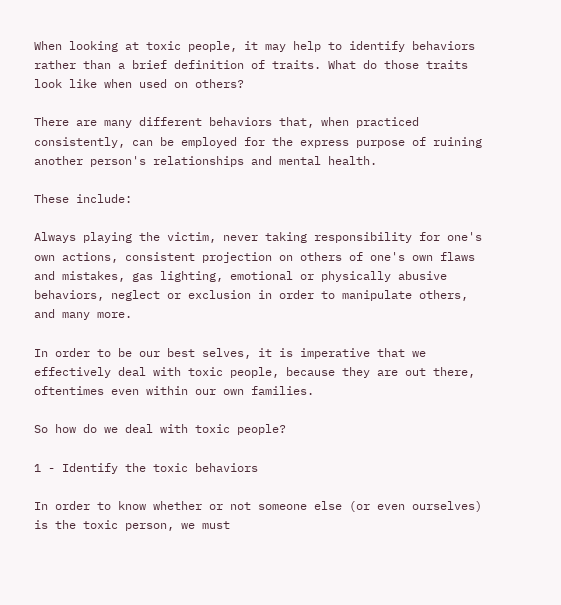When looking at toxic people, it may help to identify behaviors rather than a brief definition of traits. What do those traits look like when used on others?

There are many different behaviors that, when practiced consistently, can be employed for the express purpose of ruining another person's relationships and mental health.

These include:

Always playing the victim, never taking responsibility for one's own actions, consistent projection on others of one's own flaws and mistakes, gas lighting, emotional or physically abusive behaviors, neglect or exclusion in order to manipulate others, and many more.

In order to be our best selves, it is imperative that we effectively deal with toxic people, because they are out there, oftentimes even within our own families.

So how do we deal with toxic people?

1 - Identify the toxic behaviors

In order to know whether or not someone else (or even ourselves) is the toxic person, we must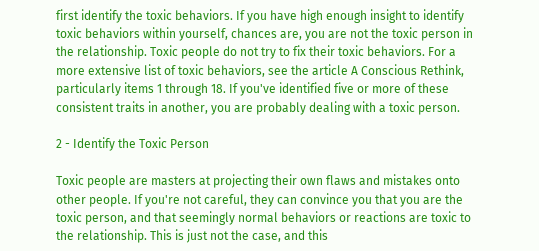first identify the toxic behaviors. If you have high enough insight to identify toxic behaviors within yourself, chances are, you are not the toxic person in the relationship. Toxic people do not try to fix their toxic behaviors. For a more extensive list of toxic behaviors, see the article A Conscious Rethink, particularly items 1 through 18. If you've identified five or more of these consistent traits in another, you are probably dealing with a toxic person.

2 - Identify the Toxic Person

Toxic people are masters at projecting their own flaws and mistakes onto other people. If you're not careful, they can convince you that you are the toxic person, and that seemingly normal behaviors or reactions are toxic to the relationship. This is just not the case, and this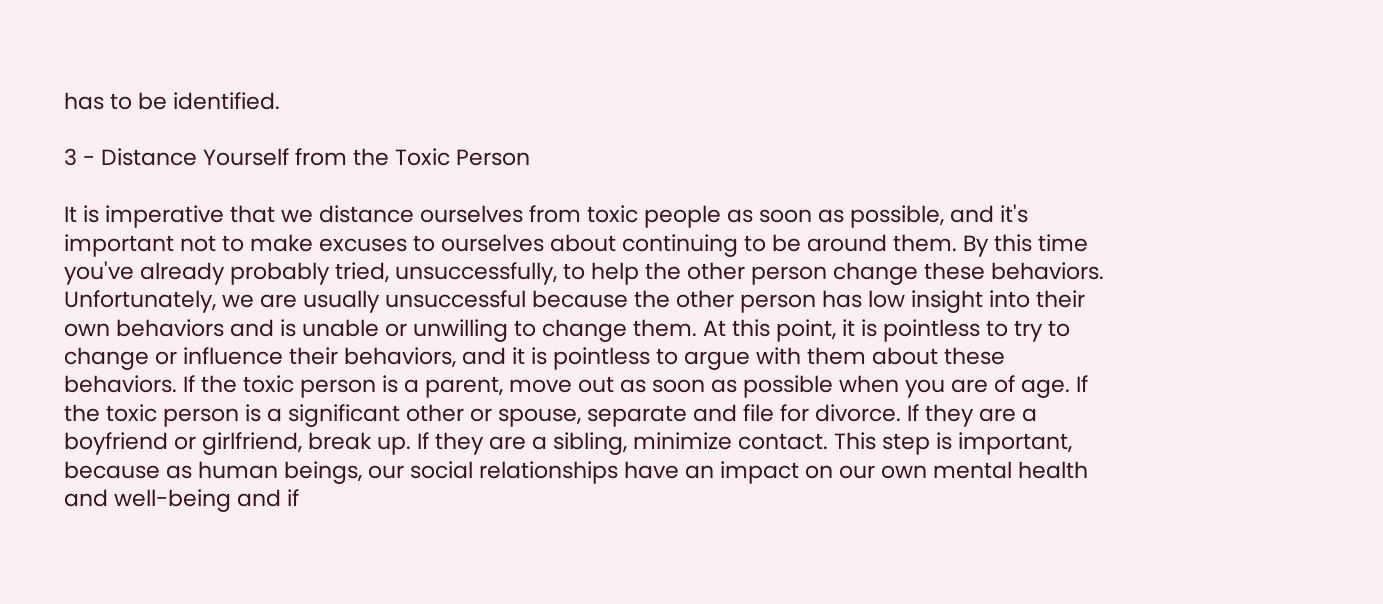has to be identified.

3 - Distance Yourself from the Toxic Person

It is imperative that we distance ourselves from toxic people as soon as possible, and it's important not to make excuses to ourselves about continuing to be around them. By this time you've already probably tried, unsuccessfully, to help the other person change these behaviors. Unfortunately, we are usually unsuccessful because the other person has low insight into their own behaviors and is unable or unwilling to change them. At this point, it is pointless to try to change or influence their behaviors, and it is pointless to argue with them about these behaviors. If the toxic person is a parent, move out as soon as possible when you are of age. If the toxic person is a significant other or spouse, separate and file for divorce. If they are a boyfriend or girlfriend, break up. If they are a sibling, minimize contact. This step is important, because as human beings, our social relationships have an impact on our own mental health and well-being and if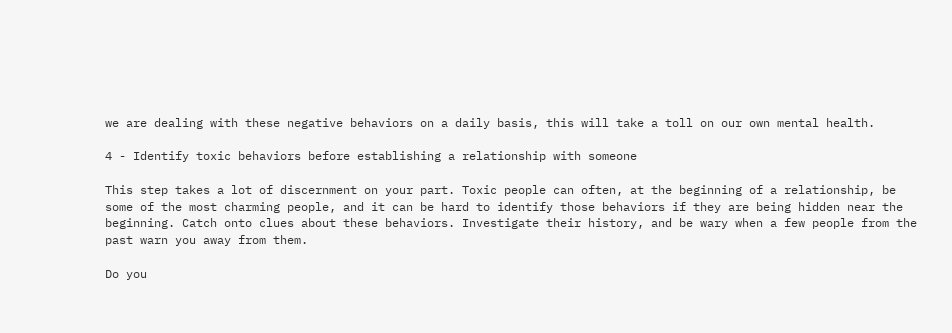we are dealing with these negative behaviors on a daily basis, this will take a toll on our own mental health.

4 - Identify toxic behaviors before establishing a relationship with someone

This step takes a lot of discernment on your part. Toxic people can often, at the beginning of a relationship, be some of the most charming people, and it can be hard to identify those behaviors if they are being hidden near the beginning. Catch onto clues about these behaviors. Investigate their history, and be wary when a few people from the past warn you away from them.

Do you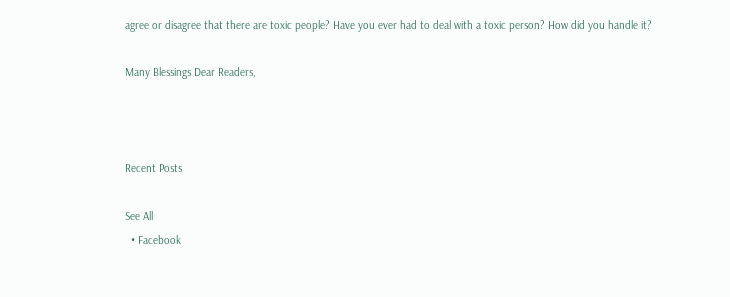agree or disagree that there are toxic people? Have you ever had to deal with a toxic person? How did you handle it?

Many Blessings Dear Readers,



Recent Posts

See All
  • Facebook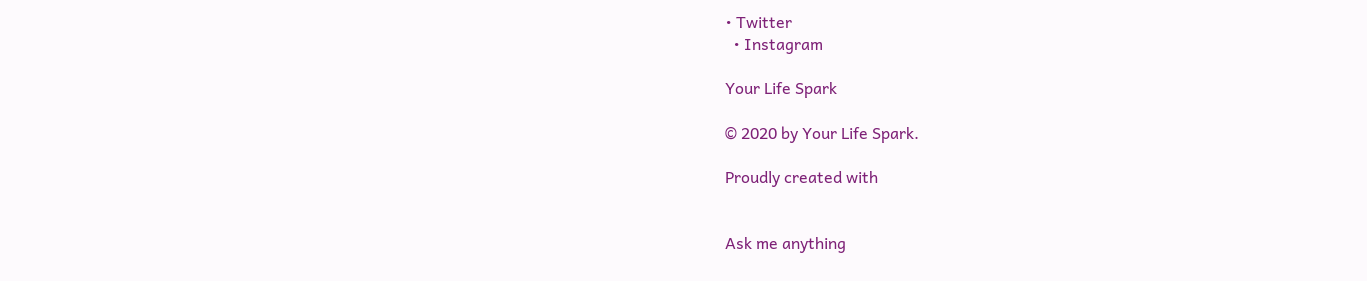• Twitter
  • Instagram

Your Life Spark

© 2020 by Your Life Spark.

Proudly created with


Ask me anything